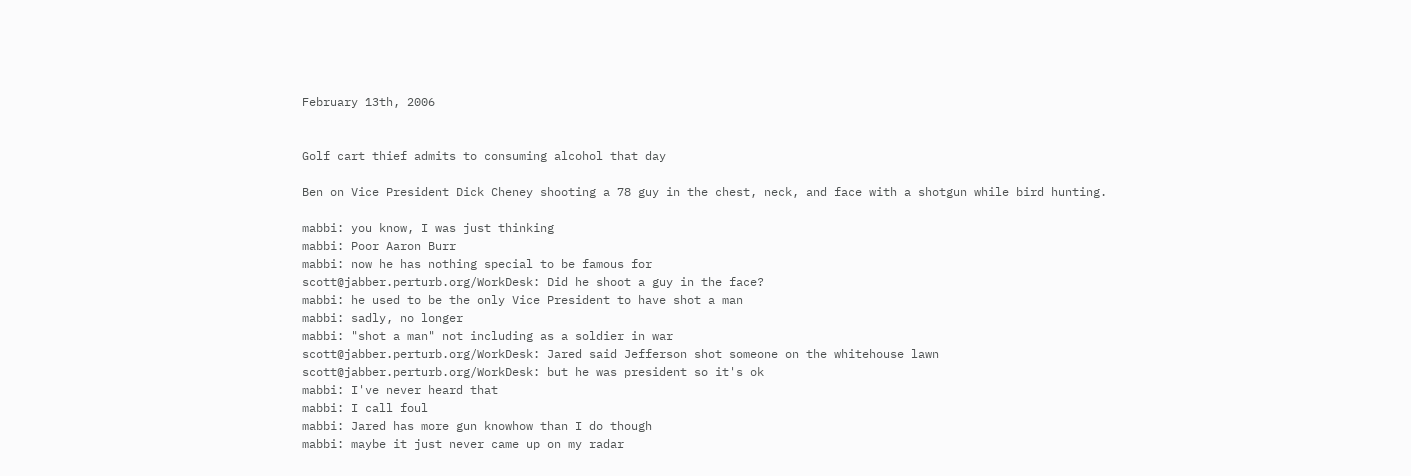February 13th, 2006


Golf cart thief admits to consuming alcohol that day

Ben on Vice President Dick Cheney shooting a 78 guy in the chest, neck, and face with a shotgun while bird hunting.

mabbi: you know, I was just thinking
mabbi: Poor Aaron Burr
mabbi: now he has nothing special to be famous for
scott@jabber.perturb.org/WorkDesk: Did he shoot a guy in the face?
mabbi: he used to be the only Vice President to have shot a man
mabbi: sadly, no longer
mabbi: "shot a man" not including as a soldier in war
scott@jabber.perturb.org/WorkDesk: Jared said Jefferson shot someone on the whitehouse lawn
scott@jabber.perturb.org/WorkDesk: but he was president so it's ok
mabbi: I've never heard that
mabbi: I call foul
mabbi: Jared has more gun knowhow than I do though
mabbi: maybe it just never came up on my radar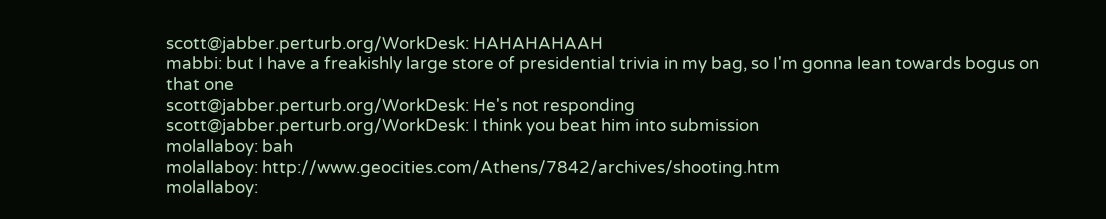scott@jabber.perturb.org/WorkDesk: HAHAHAHAAH
mabbi: but I have a freakishly large store of presidential trivia in my bag, so I'm gonna lean towards bogus on that one
scott@jabber.perturb.org/WorkDesk: He's not responding
scott@jabber.perturb.org/WorkDesk: I think you beat him into submission
molallaboy: bah
molallaboy: http://www.geocities.com/Athens/7842/archives/shooting.htm
molallaboy: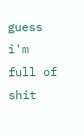guess i'm full of shit